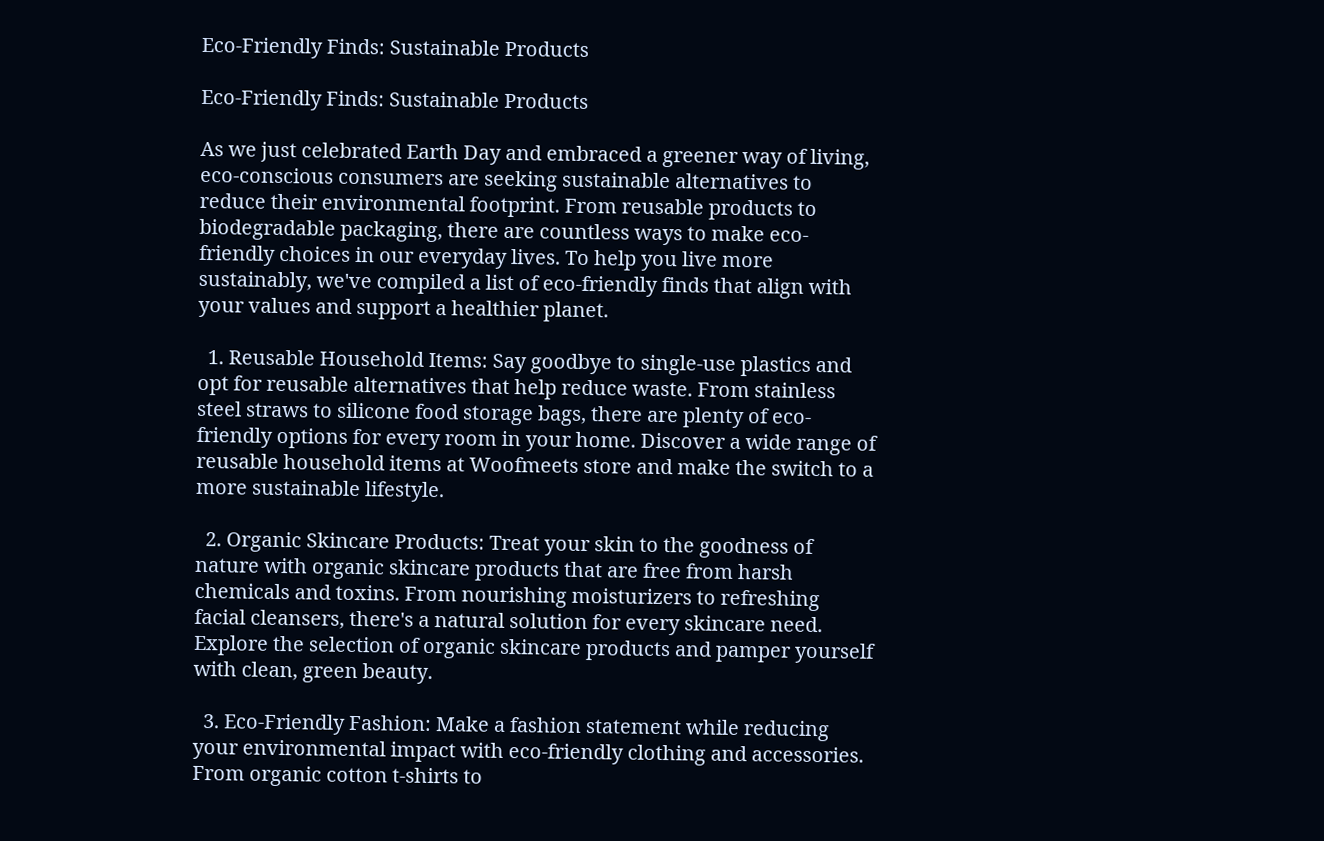Eco-Friendly Finds: Sustainable Products

Eco-Friendly Finds: Sustainable Products

As we just celebrated Earth Day and embraced a greener way of living, eco-conscious consumers are seeking sustainable alternatives to reduce their environmental footprint. From reusable products to biodegradable packaging, there are countless ways to make eco-friendly choices in our everyday lives. To help you live more sustainably, we've compiled a list of eco-friendly finds that align with your values and support a healthier planet.

  1. Reusable Household Items: Say goodbye to single-use plastics and opt for reusable alternatives that help reduce waste. From stainless steel straws to silicone food storage bags, there are plenty of eco-friendly options for every room in your home. Discover a wide range of reusable household items at Woofmeets store and make the switch to a more sustainable lifestyle.

  2. Organic Skincare Products: Treat your skin to the goodness of nature with organic skincare products that are free from harsh chemicals and toxins. From nourishing moisturizers to refreshing facial cleansers, there's a natural solution for every skincare need. Explore the selection of organic skincare products and pamper yourself with clean, green beauty.

  3. Eco-Friendly Fashion: Make a fashion statement while reducing your environmental impact with eco-friendly clothing and accessories. From organic cotton t-shirts to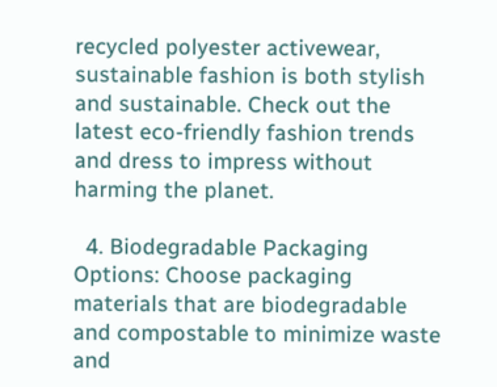recycled polyester activewear, sustainable fashion is both stylish and sustainable. Check out the latest eco-friendly fashion trends and dress to impress without harming the planet.

  4. Biodegradable Packaging Options: Choose packaging materials that are biodegradable and compostable to minimize waste and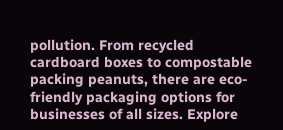pollution. From recycled cardboard boxes to compostable packing peanuts, there are eco-friendly packaging options for businesses of all sizes. Explore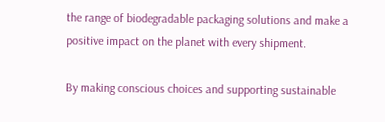the range of biodegradable packaging solutions and make a positive impact on the planet with every shipment.

By making conscious choices and supporting sustainable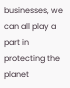businesses, we can all play a part in protecting the planet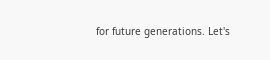for future generations. Let's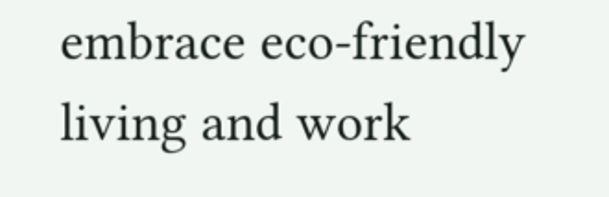embrace eco-friendly living and work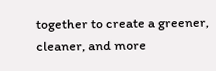together to create a greener, cleaner, and more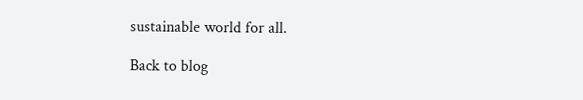sustainable world for all.

Back to blog